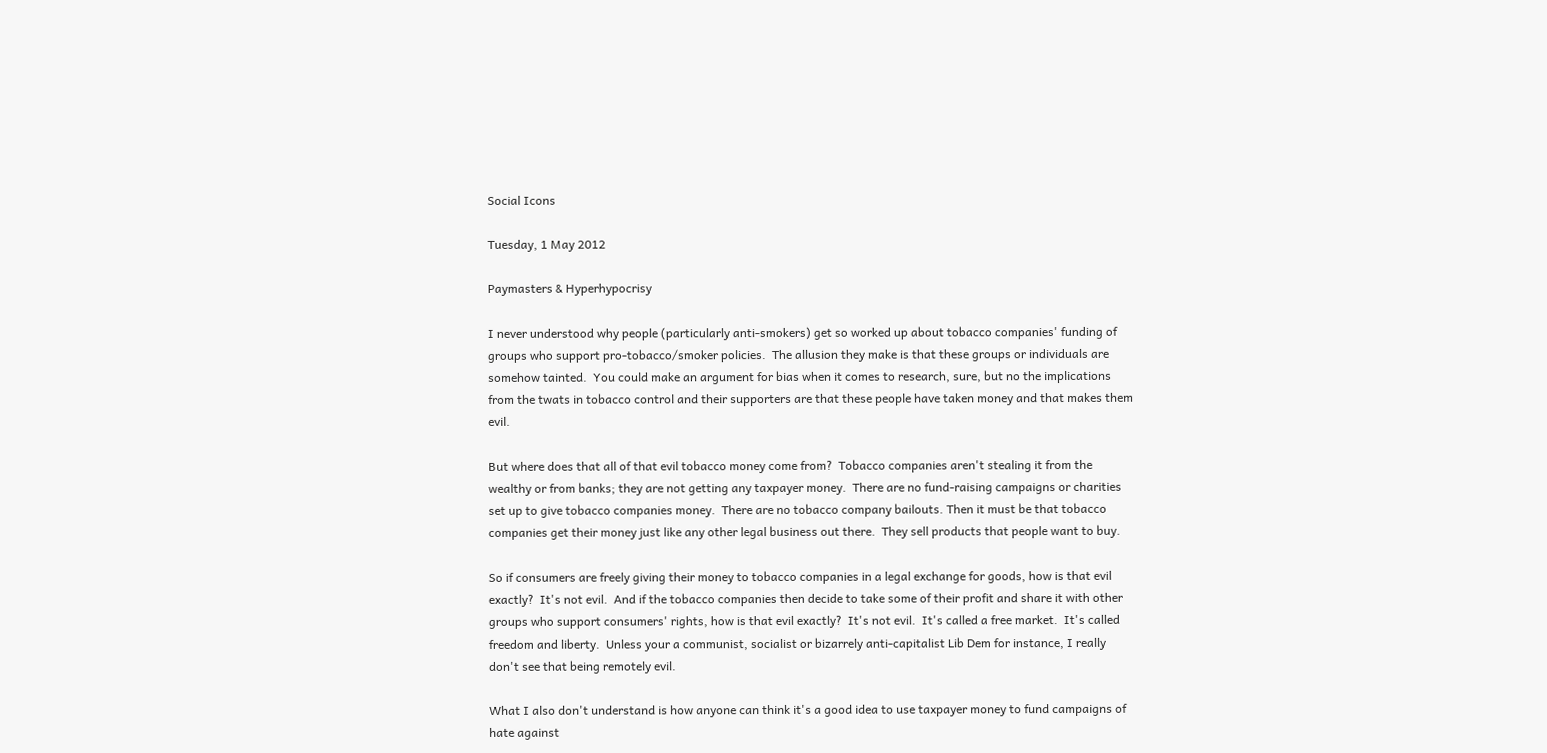Social Icons

Tuesday, 1 May 2012

Paymasters & Hyperhypocrisy

I never understood why people (particularly anti-smokers) get so worked up about tobacco companies' funding of groups who support pro-tobacco/smoker policies.  The allusion they make is that these groups or individuals are somehow tainted.  You could make an argument for bias when it comes to research, sure, but no the implications from the twats in tobacco control and their supporters are that these people have taken money and that makes them evil.

But where does that all of that evil tobacco money come from?  Tobacco companies aren't stealing it from the wealthy or from banks; they are not getting any taxpayer money.  There are no fund-raising campaigns or charities set up to give tobacco companies money.  There are no tobacco company bailouts. Then it must be that tobacco companies get their money just like any other legal business out there.  They sell products that people want to buy.

So if consumers are freely giving their money to tobacco companies in a legal exchange for goods, how is that evil exactly?  It's not evil.  And if the tobacco companies then decide to take some of their profit and share it with other groups who support consumers' rights, how is that evil exactly?  It's not evil.  It's called a free market.  It's called freedom and liberty.  Unless your a communist, socialist or bizarrely anti-capitalist Lib Dem for instance, I really don't see that being remotely evil.

What I also don't understand is how anyone can think it's a good idea to use taxpayer money to fund campaigns of hate against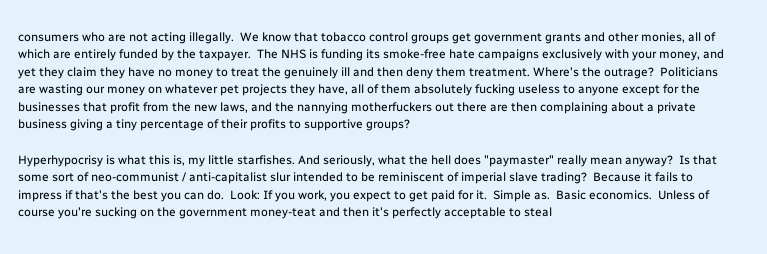consumers who are not acting illegally.  We know that tobacco control groups get government grants and other monies, all of which are entirely funded by the taxpayer.  The NHS is funding its smoke-free hate campaigns exclusively with your money, and yet they claim they have no money to treat the genuinely ill and then deny them treatment. Where's the outrage?  Politicians are wasting our money on whatever pet projects they have, all of them absolutely fucking useless to anyone except for the businesses that profit from the new laws, and the nannying motherfuckers out there are then complaining about a private business giving a tiny percentage of their profits to supportive groups?

Hyperhypocrisy is what this is, my little starfishes. And seriously, what the hell does "paymaster" really mean anyway?  Is that some sort of neo-communist / anti-capitalist slur intended to be reminiscent of imperial slave trading?  Because it fails to impress if that's the best you can do.  Look: If you work, you expect to get paid for it.  Simple as.  Basic economics.  Unless of course you're sucking on the government money-teat and then it's perfectly acceptable to steal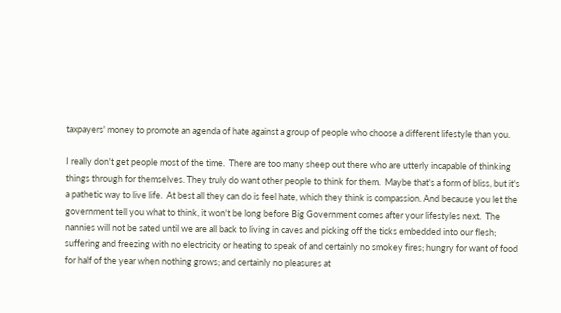taxpayers' money to promote an agenda of hate against a group of people who choose a different lifestyle than you.

I really don't get people most of the time.  There are too many sheep out there who are utterly incapable of thinking things through for themselves. They truly do want other people to think for them.  Maybe that's a form of bliss, but it's a pathetic way to live life.  At best all they can do is feel hate, which they think is compassion. And because you let the government tell you what to think, it won't be long before Big Government comes after your lifestyles next.  The nannies will not be sated until we are all back to living in caves and picking off the ticks embedded into our flesh; suffering and freezing with no electricity or heating to speak of and certainly no smokey fires; hungry for want of food for half of the year when nothing grows; and certainly no pleasures at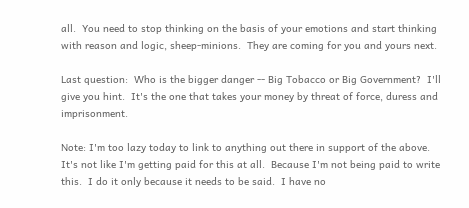all.  You need to stop thinking on the basis of your emotions and start thinking with reason and logic, sheep-minions.  They are coming for you and yours next.

Last question:  Who is the bigger danger -- Big Tobacco or Big Government?  I'll give you hint.  It's the one that takes your money by threat of force, duress and imprisonment.

Note: I'm too lazy today to link to anything out there in support of the above.  It's not like I'm getting paid for this at all.  Because I'm not being paid to write this.  I do it only because it needs to be said.  I have no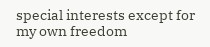special interests except for my own freedom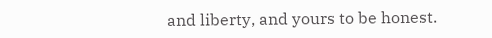and liberty, and yours to be honest.